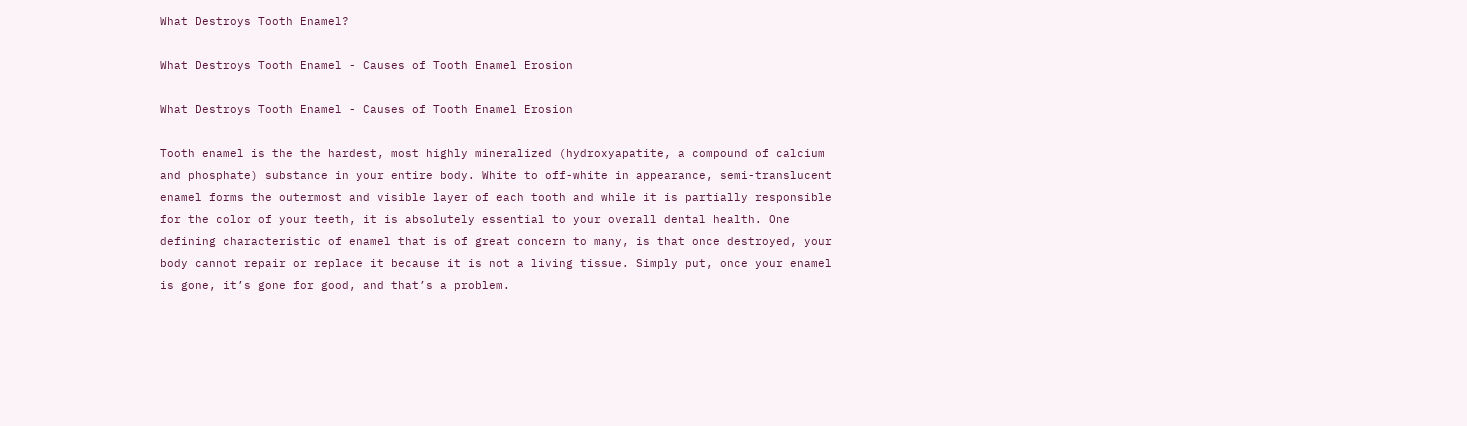What Destroys Tooth Enamel?

What Destroys Tooth Enamel - Causes of Tooth Enamel Erosion

What Destroys Tooth Enamel - Causes of Tooth Enamel Erosion

Tooth enamel is the the hardest, most highly mineralized (hydroxyapatite, a compound of calcium and phosphate) substance in your entire body. White to off-white in appearance, semi-translucent enamel forms the outermost and visible layer of each tooth and while it is partially responsible for the color of your teeth, it is absolutely essential to your overall dental health. One defining characteristic of enamel that is of great concern to many, is that once destroyed, your body cannot repair or replace it because it is not a living tissue. Simply put, once your enamel is gone, it’s gone for good, and that’s a problem.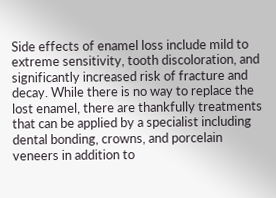Side effects of enamel loss include mild to extreme sensitivity, tooth discoloration, and significantly increased risk of fracture and decay. While there is no way to replace the lost enamel, there are thankfully treatments that can be applied by a specialist including dental bonding, crowns, and porcelain veneers in addition to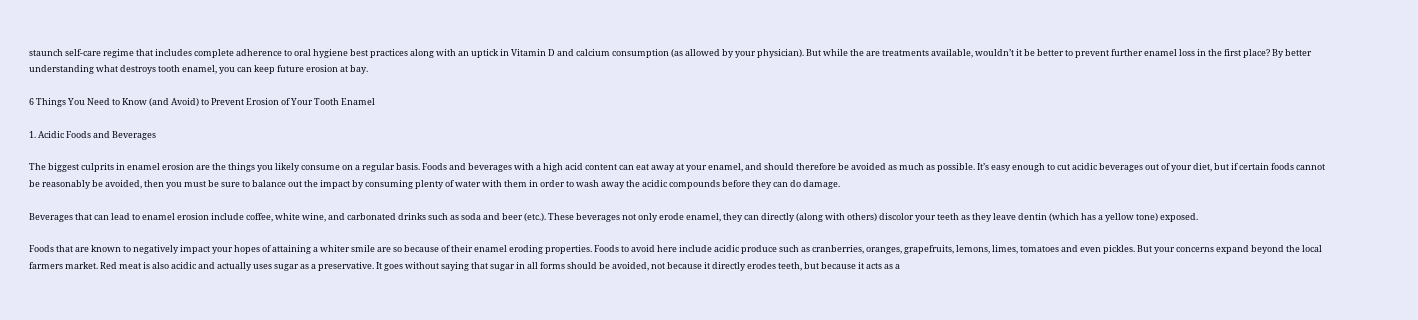staunch self-care regime that includes complete adherence to oral hygiene best practices along with an uptick in Vitamin D and calcium consumption (as allowed by your physician). But while the are treatments available, wouldn’t it be better to prevent further enamel loss in the first place? By better understanding what destroys tooth enamel, you can keep future erosion at bay.

6 Things You Need to Know (and Avoid) to Prevent Erosion of Your Tooth Enamel

1. Acidic Foods and Beverages

The biggest culprits in enamel erosion are the things you likely consume on a regular basis. Foods and beverages with a high acid content can eat away at your enamel, and should therefore be avoided as much as possible. It’s easy enough to cut acidic beverages out of your diet, but if certain foods cannot be reasonably be avoided, then you must be sure to balance out the impact by consuming plenty of water with them in order to wash away the acidic compounds before they can do damage.

Beverages that can lead to enamel erosion include coffee, white wine, and carbonated drinks such as soda and beer (etc.). These beverages not only erode enamel, they can directly (along with others) discolor your teeth as they leave dentin (which has a yellow tone) exposed.

Foods that are known to negatively impact your hopes of attaining a whiter smile are so because of their enamel eroding properties. Foods to avoid here include acidic produce such as cranberries, oranges, grapefruits, lemons, limes, tomatoes and even pickles. But your concerns expand beyond the local farmers market. Red meat is also acidic and actually uses sugar as a preservative. It goes without saying that sugar in all forms should be avoided, not because it directly erodes teeth, but because it acts as a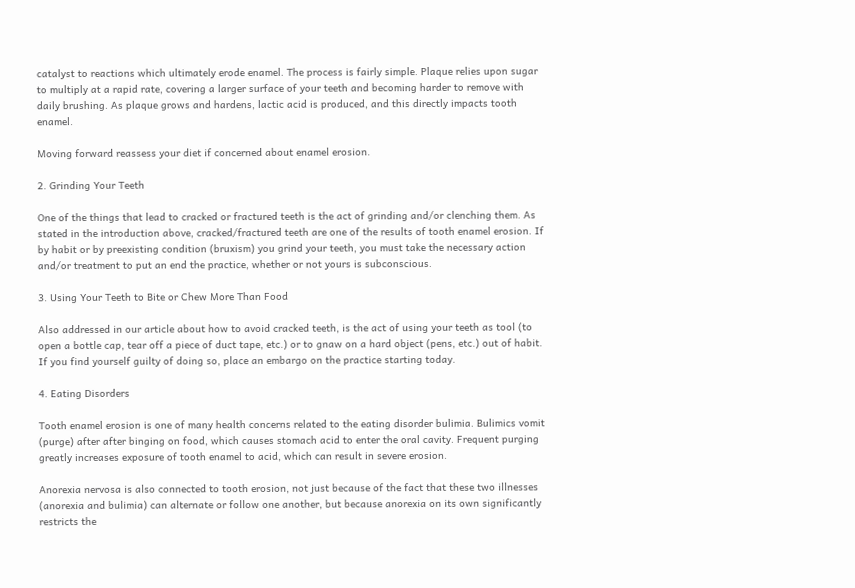catalyst to reactions which ultimately erode enamel. The process is fairly simple. Plaque relies upon sugar to multiply at a rapid rate, covering a larger surface of your teeth and becoming harder to remove with daily brushing. As plaque grows and hardens, lactic acid is produced, and this directly impacts tooth enamel.

Moving forward reassess your diet if concerned about enamel erosion.

2. Grinding Your Teeth

One of the things that lead to cracked or fractured teeth is the act of grinding and/or clenching them. As stated in the introduction above, cracked/fractured teeth are one of the results of tooth enamel erosion. If by habit or by preexisting condition (bruxism) you grind your teeth, you must take the necessary action and/or treatment to put an end the practice, whether or not yours is subconscious.

3. Using Your Teeth to Bite or Chew More Than Food

Also addressed in our article about how to avoid cracked teeth, is the act of using your teeth as tool (to open a bottle cap, tear off a piece of duct tape, etc.) or to gnaw on a hard object (pens, etc.) out of habit. If you find yourself guilty of doing so, place an embargo on the practice starting today.

4. Eating Disorders

Tooth enamel erosion is one of many health concerns related to the eating disorder bulimia. Bulimics vomit (purge) after after binging on food, which causes stomach acid to enter the oral cavity. Frequent purging greatly increases exposure of tooth enamel to acid, which can result in severe erosion.

Anorexia nervosa is also connected to tooth erosion, not just because of the fact that these two illnesses (anorexia and bulimia) can alternate or follow one another, but because anorexia on its own significantly restricts the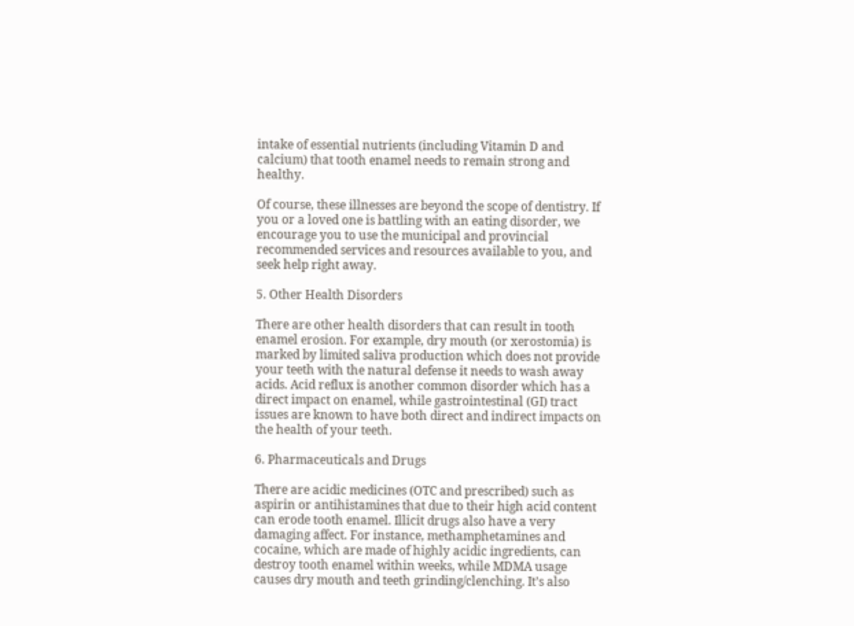intake of essential nutrients (including Vitamin D and calcium) that tooth enamel needs to remain strong and healthy.

Of course, these illnesses are beyond the scope of dentistry. If you or a loved one is battling with an eating disorder, we encourage you to use the municipal and provincial recommended services and resources available to you, and seek help right away.

5. Other Health Disorders

There are other health disorders that can result in tooth enamel erosion. For example, dry mouth (or xerostomia) is marked by limited saliva production which does not provide your teeth with the natural defense it needs to wash away acids. Acid reflux is another common disorder which has a direct impact on enamel, while gastrointestinal (GI) tract issues are known to have both direct and indirect impacts on the health of your teeth.

6. Pharmaceuticals and Drugs

There are acidic medicines (OTC and prescribed) such as aspirin or antihistamines that due to their high acid content can erode tooth enamel. Illicit drugs also have a very damaging affect. For instance, methamphetamines and cocaine, which are made of highly acidic ingredients, can destroy tooth enamel within weeks, while MDMA usage causes dry mouth and teeth grinding/clenching. It’s also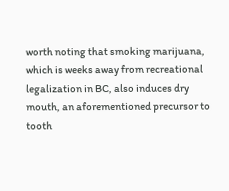worth noting that smoking marijuana, which is weeks away from recreational legalization in BC, also induces dry mouth, an aforementioned precursor to tooth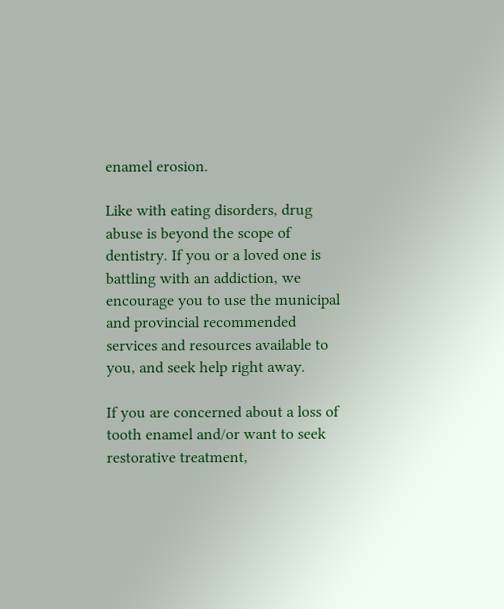enamel erosion.

Like with eating disorders, drug abuse is beyond the scope of dentistry. If you or a loved one is battling with an addiction, we encourage you to use the municipal and provincial recommended services and resources available to you, and seek help right away.

If you are concerned about a loss of tooth enamel and/or want to seek restorative treatment,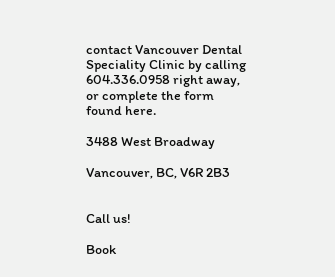contact Vancouver Dental Speciality Clinic by calling 604.336.0958 right away, or complete the form found here.

3488 West Broadway

Vancouver, BC, V6R 2B3


Call us!

Book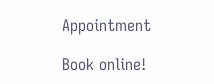Appointment

Book online!